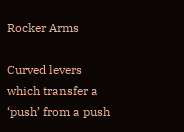Rocker Arms

Curved levers which transfer a ‘push’ from a push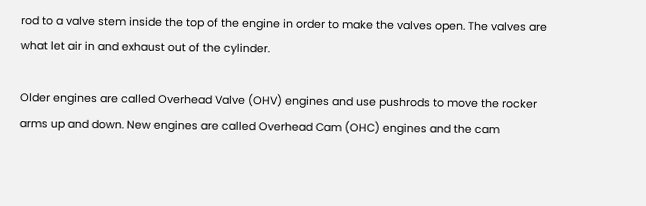rod to a valve stem inside the top of the engine in order to make the valves open. The valves are what let air in and exhaust out of the cylinder.

Older engines are called Overhead Valve (OHV) engines and use pushrods to move the rocker arms up and down. New engines are called Overhead Cam (OHC) engines and the cam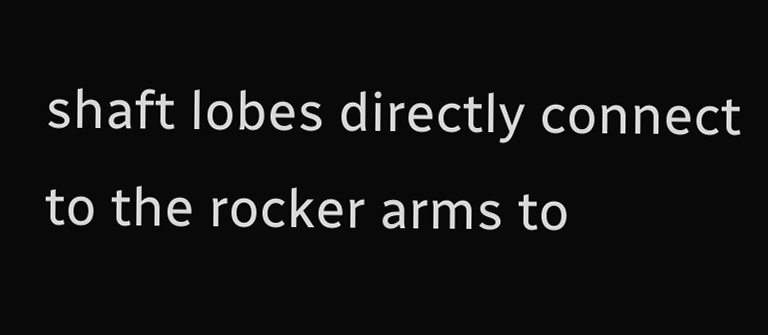shaft lobes directly connect to the rocker arms to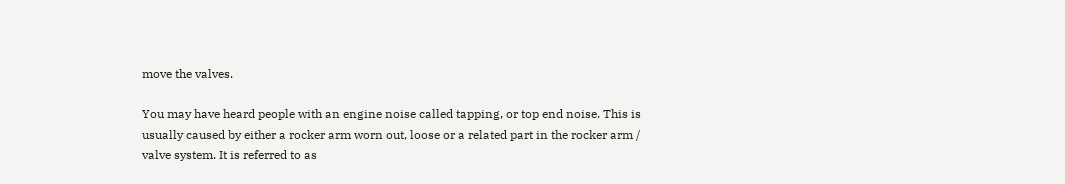move the valves.

You may have heard people with an engine noise called tapping, or top end noise. This is usually caused by either a rocker arm worn out, loose or a related part in the rocker arm / valve system. It is referred to as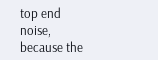top end noise, because the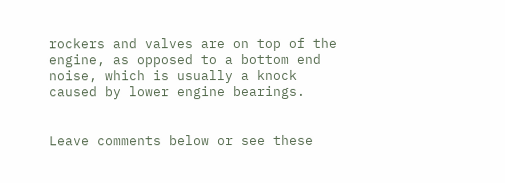rockers and valves are on top of the engine, as opposed to a bottom end noise, which is usually a knock caused by lower engine bearings.


Leave comments below or see these